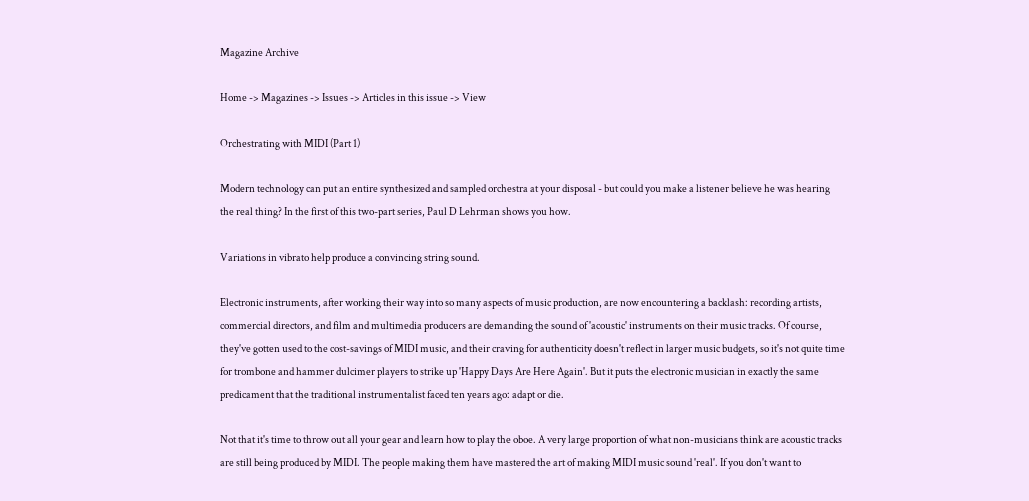Magazine Archive

Home -> Magazines -> Issues -> Articles in this issue -> View

Orchestrating with MIDI (Part 1)

Modern technology can put an entire synthesized and sampled orchestra at your disposal - but could you make a listener believe he was hearing the real thing? In the first of this two-part series, Paul D Lehrman shows you how.

Variations in vibrato help produce a convincing string sound.

Electronic instruments, after working their way into so many aspects of music production, are now encountering a backlash: recording artists, commercial directors, and film and multimedia producers are demanding the sound of 'acoustic' instruments on their music tracks. Of course, they've gotten used to the cost-savings of MIDI music, and their craving for authenticity doesn't reflect in larger music budgets, so it's not quite time for trombone and hammer dulcimer players to strike up 'Happy Days Are Here Again'. But it puts the electronic musician in exactly the same predicament that the traditional instrumentalist faced ten years ago: adapt or die.

Not that it's time to throw out all your gear and learn how to play the oboe. A very large proportion of what non-musicians think are acoustic tracks are still being produced by MIDI. The people making them have mastered the art of making MIDI music sound 'real'. If you don't want to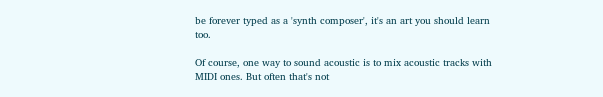be forever typed as a 'synth composer', it's an art you should learn too.

Of course, one way to sound acoustic is to mix acoustic tracks with MIDI ones. But often that's not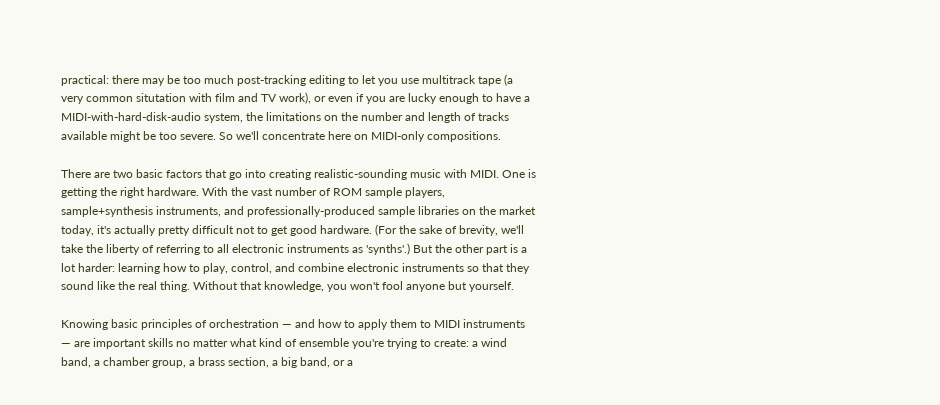practical: there may be too much post-tracking editing to let you use multitrack tape (a very common situtation with film and TV work), or even if you are lucky enough to have a MIDI-with-hard-disk-audio system, the limitations on the number and length of tracks available might be too severe. So we'll concentrate here on MIDI-only compositions.

There are two basic factors that go into creating realistic-sounding music with MIDI. One is getting the right hardware. With the vast number of ROM sample players, sample+synthesis instruments, and professionally-produced sample libraries on the market today, it's actually pretty difficult not to get good hardware. (For the sake of brevity, we'll take the liberty of referring to all electronic instruments as 'synths'.) But the other part is a lot harder: learning how to play, control, and combine electronic instruments so that they sound like the real thing. Without that knowledge, you won't fool anyone but yourself.

Knowing basic principles of orchestration — and how to apply them to MIDI instruments — are important skills no matter what kind of ensemble you're trying to create: a wind band, a chamber group, a brass section, a big band, or a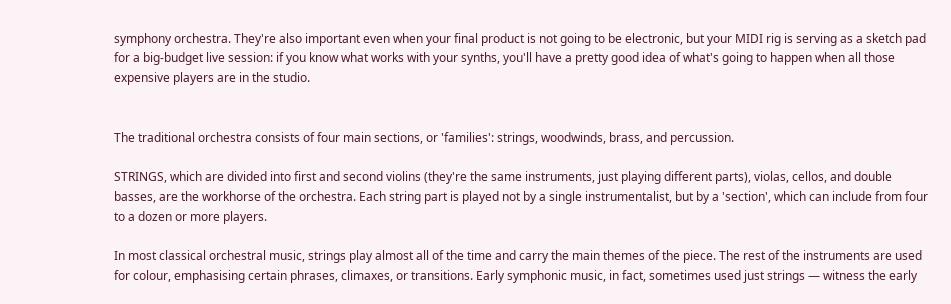symphony orchestra. They're also important even when your final product is not going to be electronic, but your MIDI rig is serving as a sketch pad for a big-budget live session: if you know what works with your synths, you'll have a pretty good idea of what's going to happen when all those expensive players are in the studio.


The traditional orchestra consists of four main sections, or 'families': strings, woodwinds, brass, and percussion.

STRINGS, which are divided into first and second violins (they're the same instruments, just playing different parts), violas, cellos, and double basses, are the workhorse of the orchestra. Each string part is played not by a single instrumentalist, but by a 'section', which can include from four to a dozen or more players.

In most classical orchestral music, strings play almost all of the time and carry the main themes of the piece. The rest of the instruments are used for colour, emphasising certain phrases, climaxes, or transitions. Early symphonic music, in fact, sometimes used just strings — witness the early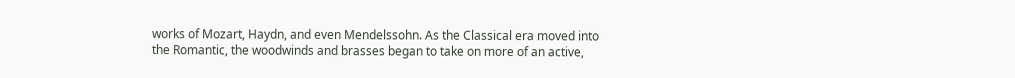works of Mozart, Haydn, and even Mendelssohn. As the Classical era moved into the Romantic, the woodwinds and brasses began to take on more of an active,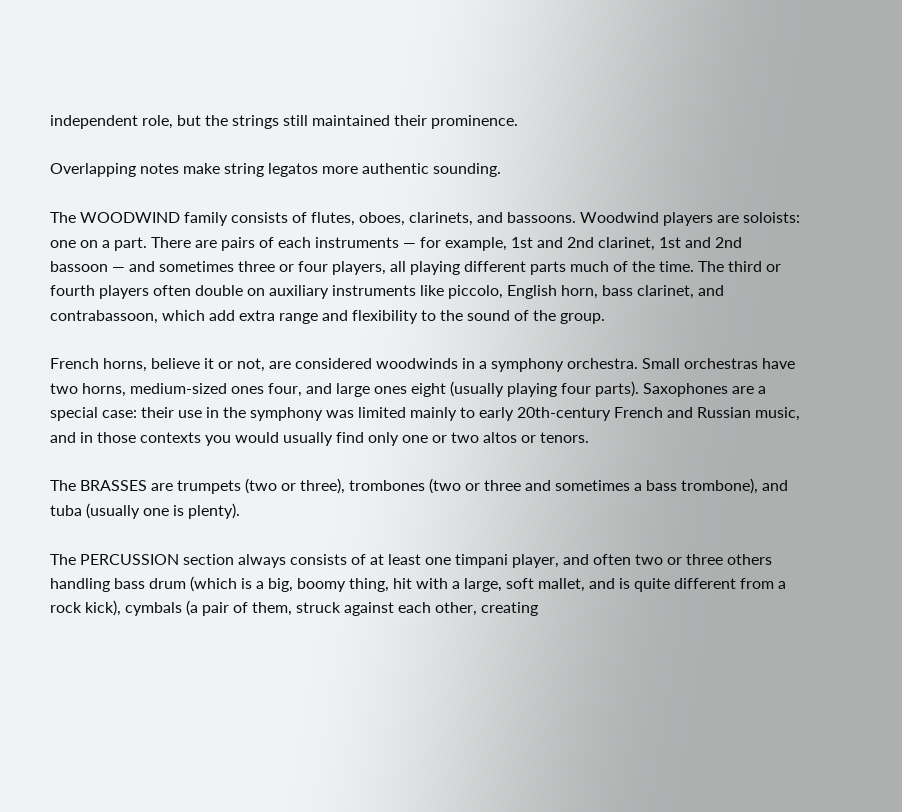independent role, but the strings still maintained their prominence.

Overlapping notes make string legatos more authentic sounding.

The WOODWIND family consists of flutes, oboes, clarinets, and bassoons. Woodwind players are soloists: one on a part. There are pairs of each instruments — for example, 1st and 2nd clarinet, 1st and 2nd bassoon — and sometimes three or four players, all playing different parts much of the time. The third or fourth players often double on auxiliary instruments like piccolo, English horn, bass clarinet, and contrabassoon, which add extra range and flexibility to the sound of the group.

French horns, believe it or not, are considered woodwinds in a symphony orchestra. Small orchestras have two horns, medium-sized ones four, and large ones eight (usually playing four parts). Saxophones are a special case: their use in the symphony was limited mainly to early 20th-century French and Russian music, and in those contexts you would usually find only one or two altos or tenors.

The BRASSES are trumpets (two or three), trombones (two or three and sometimes a bass trombone), and tuba (usually one is plenty).

The PERCUSSION section always consists of at least one timpani player, and often two or three others handling bass drum (which is a big, boomy thing, hit with a large, soft mallet, and is quite different from a rock kick), cymbals (a pair of them, struck against each other, creating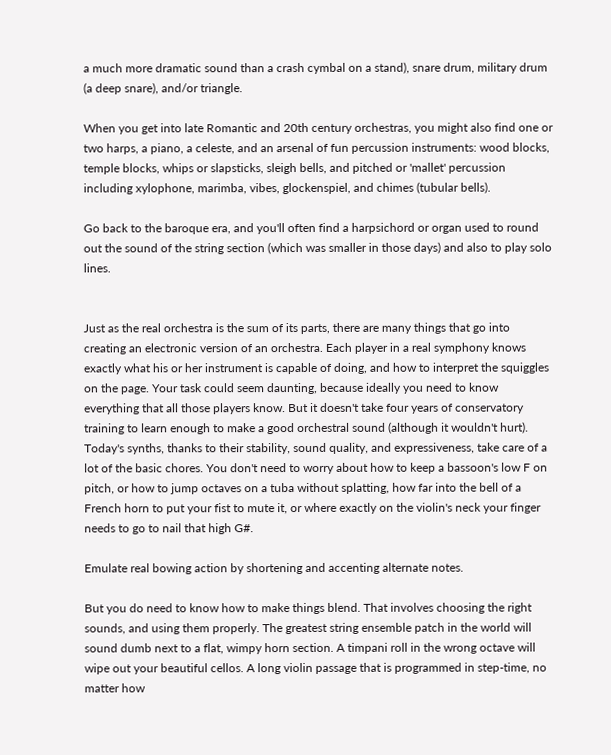a much more dramatic sound than a crash cymbal on a stand), snare drum, military drum (a deep snare), and/or triangle.

When you get into late Romantic and 20th century orchestras, you might also find one or two harps, a piano, a celeste, and an arsenal of fun percussion instruments: wood blocks, temple blocks, whips or slapsticks, sleigh bells, and pitched or 'mallet' percussion including xylophone, marimba, vibes, glockenspiel, and chimes (tubular bells).

Go back to the baroque era, and you'll often find a harpsichord or organ used to round out the sound of the string section (which was smaller in those days) and also to play solo lines.


Just as the real orchestra is the sum of its parts, there are many things that go into creating an electronic version of an orchestra. Each player in a real symphony knows exactly what his or her instrument is capable of doing, and how to interpret the squiggles on the page. Your task could seem daunting, because ideally you need to know everything that all those players know. But it doesn't take four years of conservatory training to learn enough to make a good orchestral sound (although it wouldn't hurt). Today's synths, thanks to their stability, sound quality, and expressiveness, take care of a lot of the basic chores. You don't need to worry about how to keep a bassoon's low F on pitch, or how to jump octaves on a tuba without splatting, how far into the bell of a French horn to put your fist to mute it, or where exactly on the violin's neck your finger needs to go to nail that high G#.

Emulate real bowing action by shortening and accenting alternate notes.

But you do need to know how to make things blend. That involves choosing the right sounds, and using them properly. The greatest string ensemble patch in the world will sound dumb next to a flat, wimpy horn section. A timpani roll in the wrong octave will wipe out your beautiful cellos. A long violin passage that is programmed in step-time, no matter how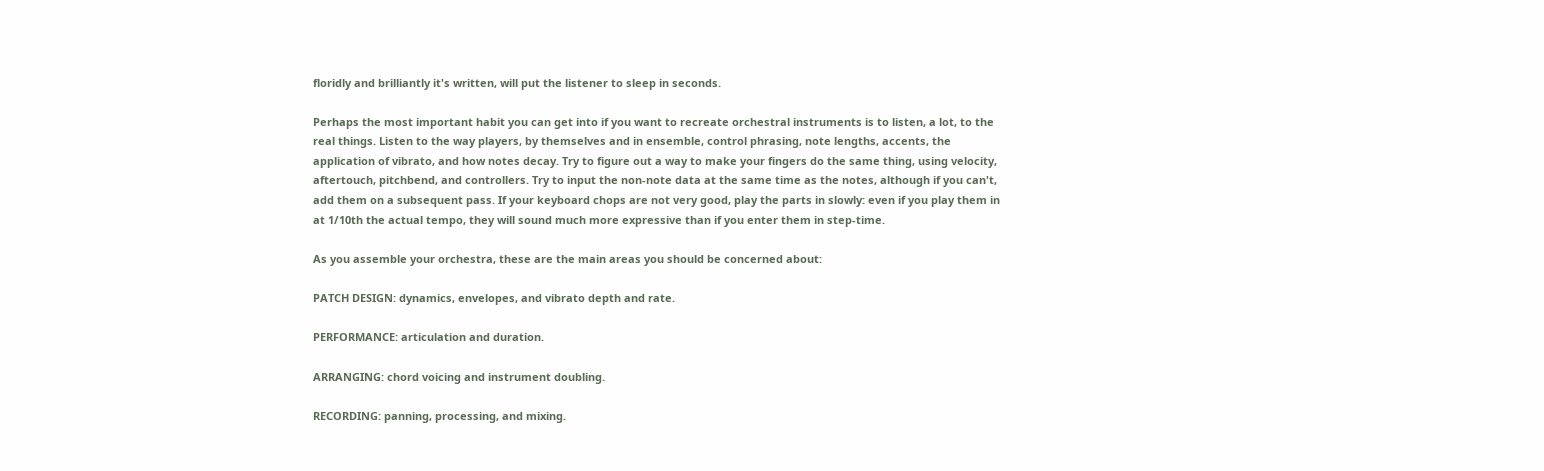floridly and brilliantly it's written, will put the listener to sleep in seconds.

Perhaps the most important habit you can get into if you want to recreate orchestral instruments is to listen, a lot, to the real things. Listen to the way players, by themselves and in ensemble, control phrasing, note lengths, accents, the application of vibrato, and how notes decay. Try to figure out a way to make your fingers do the same thing, using velocity, aftertouch, pitchbend, and controllers. Try to input the non-note data at the same time as the notes, although if you can't, add them on a subsequent pass. If your keyboard chops are not very good, play the parts in slowly: even if you play them in at 1/10th the actual tempo, they will sound much more expressive than if you enter them in step-time.

As you assemble your orchestra, these are the main areas you should be concerned about:

PATCH DESIGN: dynamics, envelopes, and vibrato depth and rate.

PERFORMANCE: articulation and duration.

ARRANGING: chord voicing and instrument doubling.

RECORDING: panning, processing, and mixing.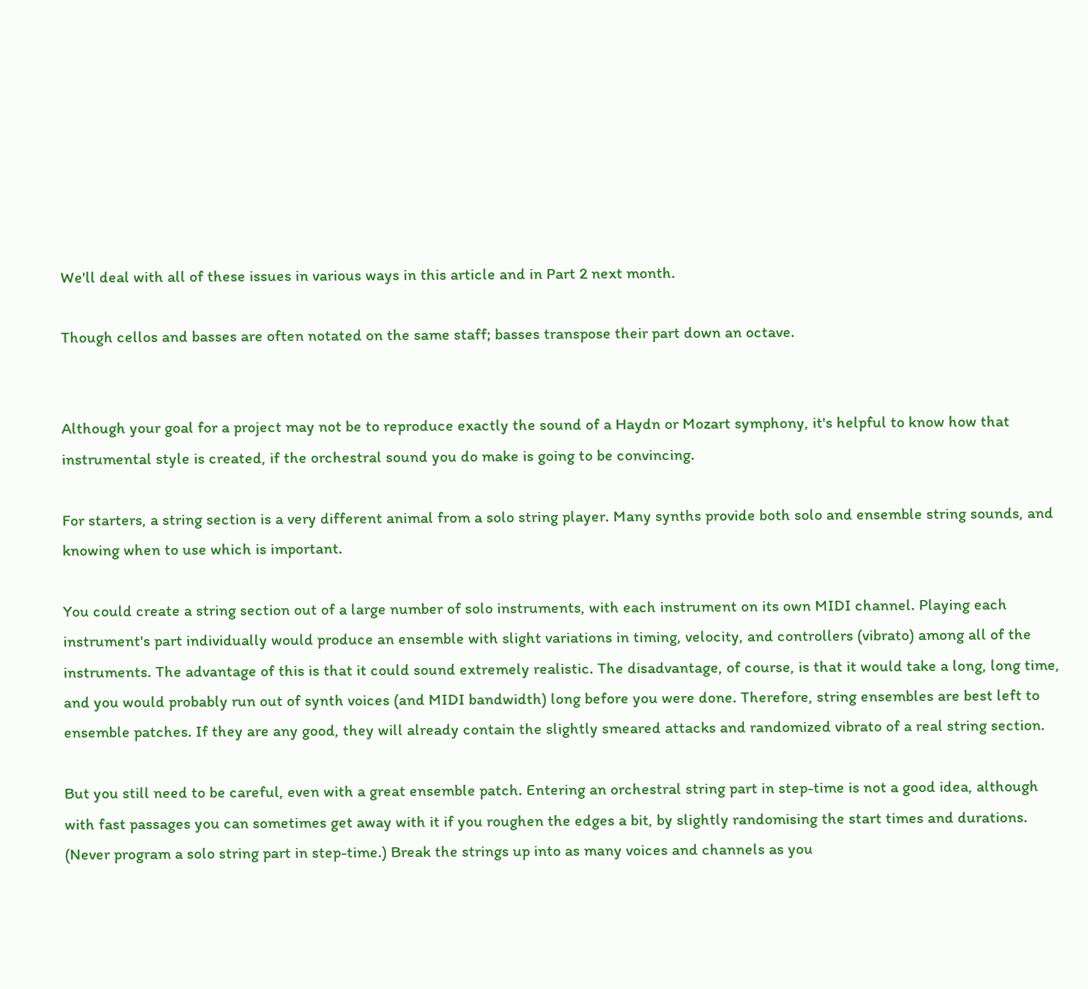We'll deal with all of these issues in various ways in this article and in Part 2 next month.

Though cellos and basses are often notated on the same staff; basses transpose their part down an octave.


Although your goal for a project may not be to reproduce exactly the sound of a Haydn or Mozart symphony, it's helpful to know how that instrumental style is created, if the orchestral sound you do make is going to be convincing.

For starters, a string section is a very different animal from a solo string player. Many synths provide both solo and ensemble string sounds, and knowing when to use which is important.

You could create a string section out of a large number of solo instruments, with each instrument on its own MIDI channel. Playing each instrument's part individually would produce an ensemble with slight variations in timing, velocity, and controllers (vibrato) among all of the instruments. The advantage of this is that it could sound extremely realistic. The disadvantage, of course, is that it would take a long, long time, and you would probably run out of synth voices (and MIDI bandwidth) long before you were done. Therefore, string ensembles are best left to ensemble patches. If they are any good, they will already contain the slightly smeared attacks and randomized vibrato of a real string section.

But you still need to be careful, even with a great ensemble patch. Entering an orchestral string part in step-time is not a good idea, although with fast passages you can sometimes get away with it if you roughen the edges a bit, by slightly randomising the start times and durations. (Never program a solo string part in step-time.) Break the strings up into as many voices and channels as you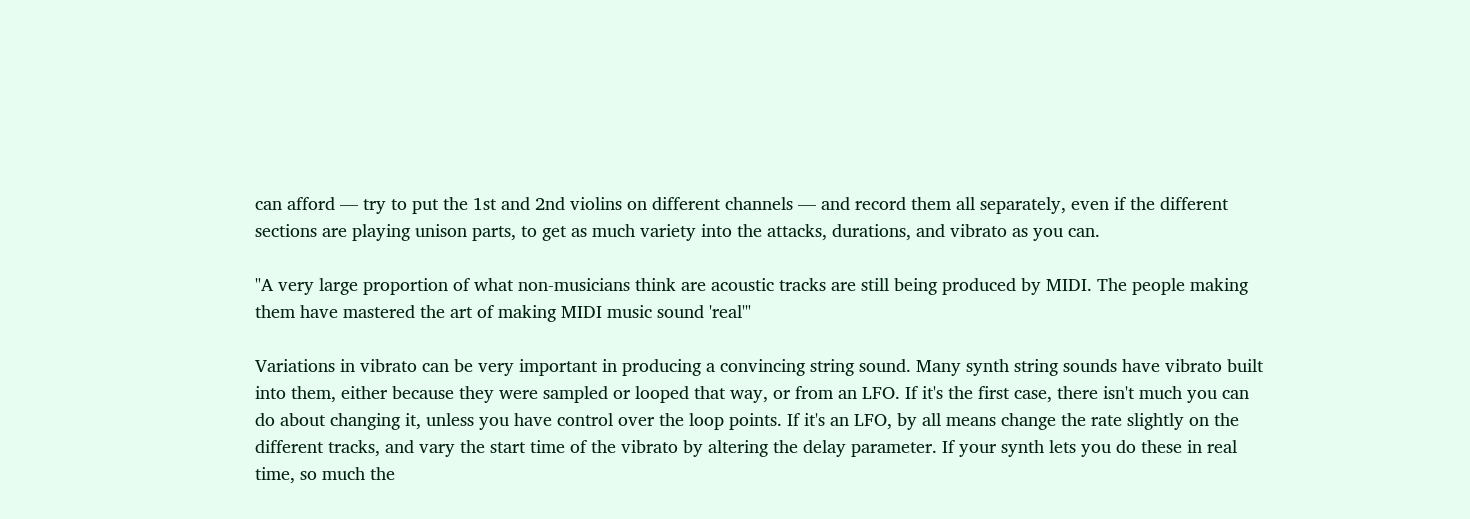can afford — try to put the 1st and 2nd violins on different channels — and record them all separately, even if the different sections are playing unison parts, to get as much variety into the attacks, durations, and vibrato as you can.

"A very large proportion of what non-musicians think are acoustic tracks are still being produced by MIDI. The people making them have mastered the art of making MIDI music sound 'real'"

Variations in vibrato can be very important in producing a convincing string sound. Many synth string sounds have vibrato built into them, either because they were sampled or looped that way, or from an LFO. If it's the first case, there isn't much you can do about changing it, unless you have control over the loop points. If it's an LFO, by all means change the rate slightly on the different tracks, and vary the start time of the vibrato by altering the delay parameter. If your synth lets you do these in real time, so much the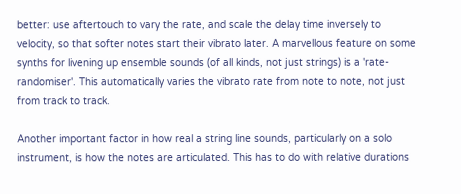better: use aftertouch to vary the rate, and scale the delay time inversely to velocity, so that softer notes start their vibrato later. A marvellous feature on some synths for livening up ensemble sounds (of all kinds, not just strings) is a 'rate-randomiser'. This automatically varies the vibrato rate from note to note, not just from track to track.

Another important factor in how real a string line sounds, particularly on a solo instrument, is how the notes are articulated. This has to do with relative durations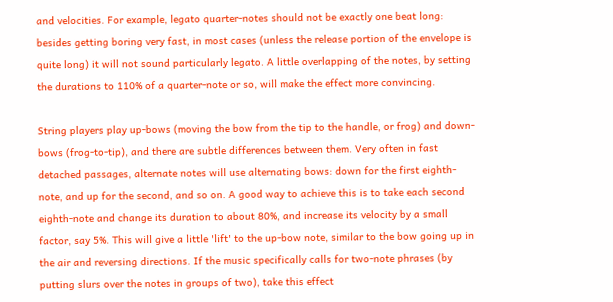and velocities. For example, legato quarter-notes should not be exactly one beat long: besides getting boring very fast, in most cases (unless the release portion of the envelope is quite long) it will not sound particularly legato. A little overlapping of the notes, by setting the durations to 110% of a quarter-note or so, will make the effect more convincing.

String players play up-bows (moving the bow from the tip to the handle, or frog) and down-bows (frog-to-tip), and there are subtle differences between them. Very often in fast detached passages, alternate notes will use alternating bows: down for the first eighth-note, and up for the second, and so on. A good way to achieve this is to take each second eighth-note and change its duration to about 80%, and increase its velocity by a small factor, say 5%. This will give a little 'lift' to the up-bow note, similar to the bow going up in the air and reversing directions. If the music specifically calls for two-note phrases (by putting slurs over the notes in groups of two), take this effect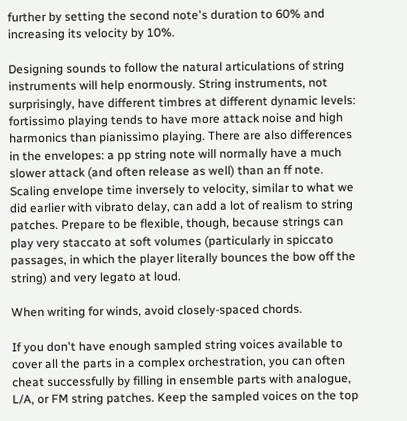further by setting the second note's duration to 60% and increasing its velocity by 10%.

Designing sounds to follow the natural articulations of string instruments will help enormously. String instruments, not surprisingly, have different timbres at different dynamic levels: fortissimo playing tends to have more attack noise and high harmonics than pianissimo playing. There are also differences in the envelopes: a pp string note will normally have a much slower attack (and often release as well) than an ff note. Scaling envelope time inversely to velocity, similar to what we did earlier with vibrato delay, can add a lot of realism to string patches. Prepare to be flexible, though, because strings can play very staccato at soft volumes (particularly in spiccato passages, in which the player literally bounces the bow off the string) and very legato at loud.

When writing for winds, avoid closely-spaced chords.

If you don't have enough sampled string voices available to cover all the parts in a complex orchestration, you can often cheat successfully by filling in ensemble parts with analogue, L/A, or FM string patches. Keep the sampled voices on the top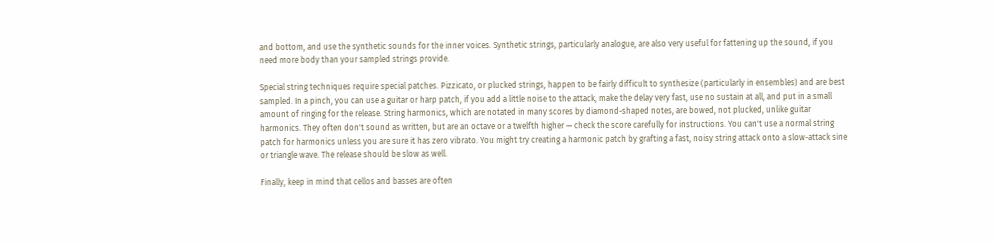and bottom, and use the synthetic sounds for the inner voices. Synthetic strings, particularly analogue, are also very useful for fattening up the sound, if you need more body than your sampled strings provide.

Special string techniques require special patches. Pizzicato, or plucked strings, happen to be fairly difficult to synthesize (particularly in ensembles) and are best sampled. In a pinch, you can use a guitar or harp patch, if you add a little noise to the attack, make the delay very fast, use no sustain at all, and put in a small amount of ringing for the release. String harmonics, which are notated in many scores by diamond-shaped notes, are bowed, not plucked, unlike guitar harmonics. They often don't sound as written, but are an octave or a twelfth higher — check the score carefully for instructions. You can't use a normal string patch for harmonics unless you are sure it has zero vibrato. You might try creating a harmonic patch by grafting a fast, noisy string attack onto a slow-attack sine or triangle wave. The release should be slow as well.

Finally, keep in mind that cellos and basses are often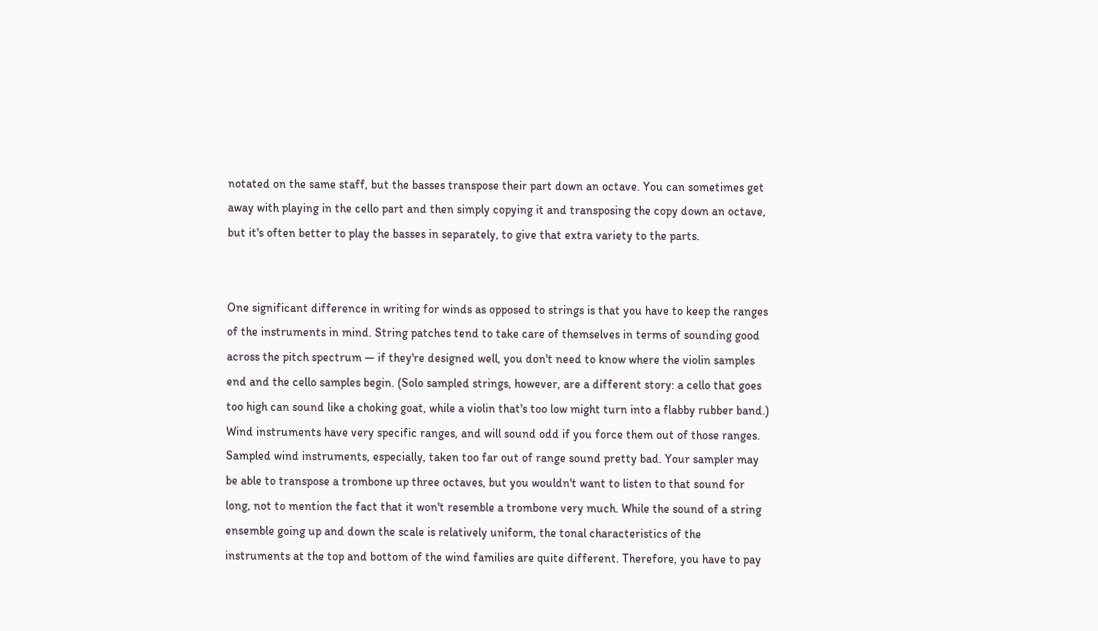notated on the same staff, but the basses transpose their part down an octave. You can sometimes get away with playing in the cello part and then simply copying it and transposing the copy down an octave, but it's often better to play the basses in separately, to give that extra variety to the parts.


One significant difference in writing for winds as opposed to strings is that you have to keep the ranges of the instruments in mind. String patches tend to take care of themselves in terms of sounding good across the pitch spectrum — if they're designed well, you don't need to know where the violin samples end and the cello samples begin. (Solo sampled strings, however, are a different story: a cello that goes too high can sound like a choking goat, while a violin that's too low might turn into a flabby rubber band.) Wind instruments have very specific ranges, and will sound odd if you force them out of those ranges. Sampled wind instruments, especially, taken too far out of range sound pretty bad. Your sampler may be able to transpose a trombone up three octaves, but you wouldn't want to listen to that sound for long, not to mention the fact that it won't resemble a trombone very much. While the sound of a string ensemble going up and down the scale is relatively uniform, the tonal characteristics of the instruments at the top and bottom of the wind families are quite different. Therefore, you have to pay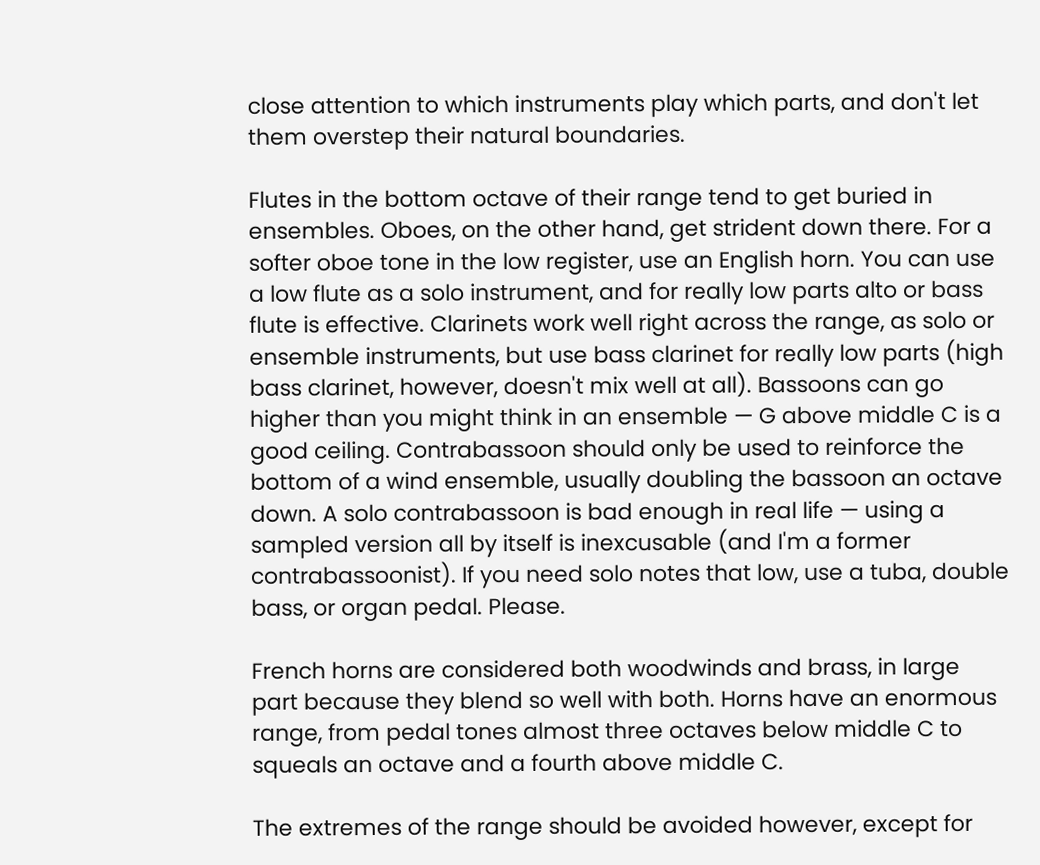close attention to which instruments play which parts, and don't let them overstep their natural boundaries.

Flutes in the bottom octave of their range tend to get buried in ensembles. Oboes, on the other hand, get strident down there. For a softer oboe tone in the low register, use an English horn. You can use a low flute as a solo instrument, and for really low parts alto or bass flute is effective. Clarinets work well right across the range, as solo or ensemble instruments, but use bass clarinet for really low parts (high bass clarinet, however, doesn't mix well at all). Bassoons can go higher than you might think in an ensemble — G above middle C is a good ceiling. Contrabassoon should only be used to reinforce the bottom of a wind ensemble, usually doubling the bassoon an octave down. A solo contrabassoon is bad enough in real life — using a sampled version all by itself is inexcusable (and I'm a former contrabassoonist). If you need solo notes that low, use a tuba, double bass, or organ pedal. Please.

French horns are considered both woodwinds and brass, in large part because they blend so well with both. Horns have an enormous range, from pedal tones almost three octaves below middle C to squeals an octave and a fourth above middle C.

The extremes of the range should be avoided however, except for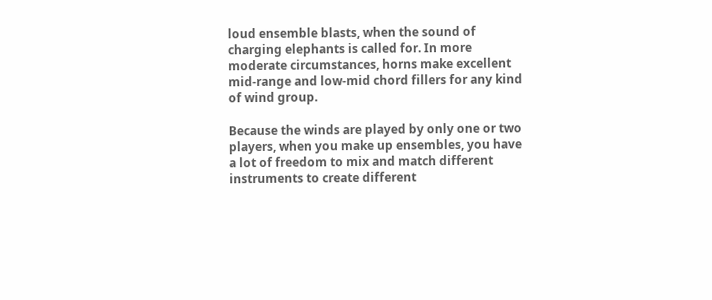loud ensemble blasts, when the sound of charging elephants is called for. In more moderate circumstances, horns make excellent mid-range and low-mid chord fillers for any kind of wind group.

Because the winds are played by only one or two players, when you make up ensembles, you have a lot of freedom to mix and match different instruments to create different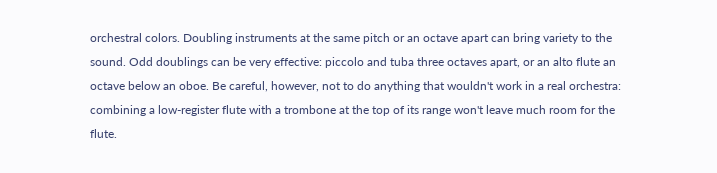orchestral colors. Doubling instruments at the same pitch or an octave apart can bring variety to the sound. Odd doublings can be very effective: piccolo and tuba three octaves apart, or an alto flute an octave below an oboe. Be careful, however, not to do anything that wouldn't work in a real orchestra: combining a low-register flute with a trombone at the top of its range won't leave much room for the flute.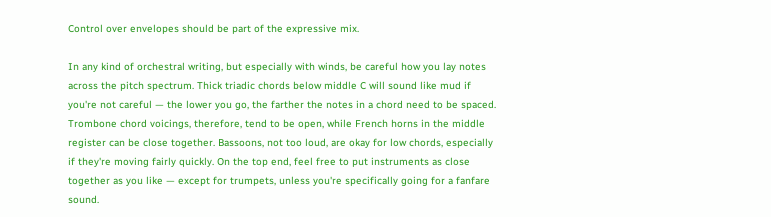Control over envelopes should be part of the expressive mix.

In any kind of orchestral writing, but especially with winds, be careful how you lay notes across the pitch spectrum. Thick triadic chords below middle C will sound like mud if you're not careful — the lower you go, the farther the notes in a chord need to be spaced. Trombone chord voicings, therefore, tend to be open, while French horns in the middle register can be close together. Bassoons, not too loud, are okay for low chords, especially if they're moving fairly quickly. On the top end, feel free to put instruments as close together as you like — except for trumpets, unless you're specifically going for a fanfare sound.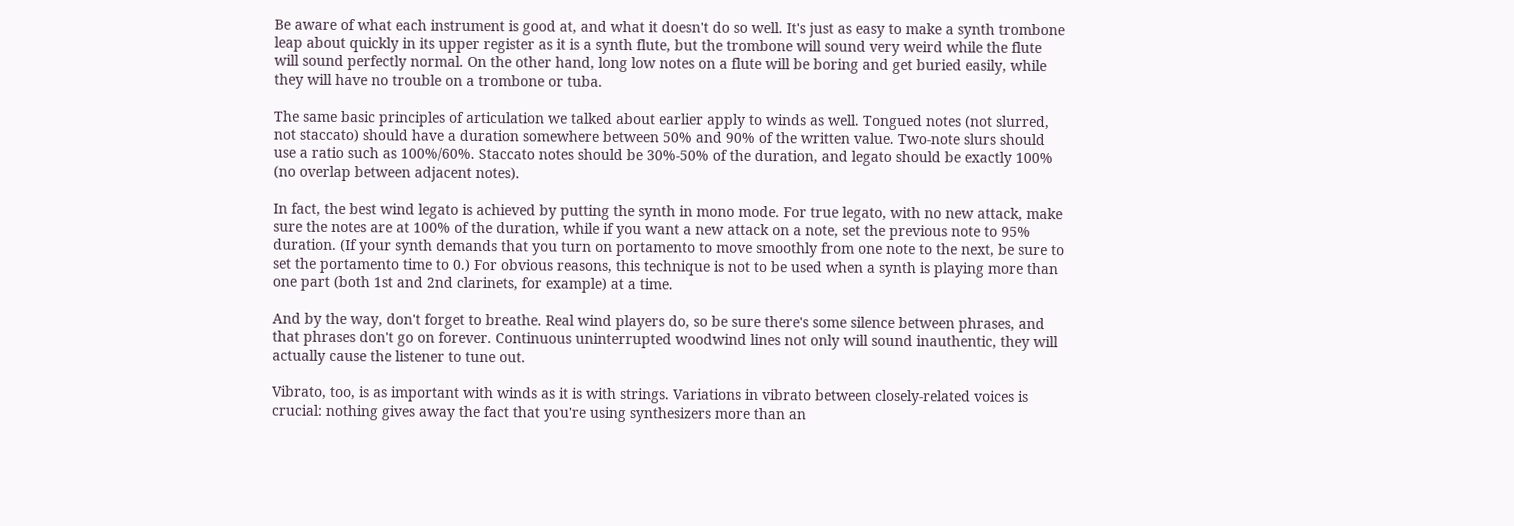Be aware of what each instrument is good at, and what it doesn't do so well. It's just as easy to make a synth trombone leap about quickly in its upper register as it is a synth flute, but the trombone will sound very weird while the flute will sound perfectly normal. On the other hand, long low notes on a flute will be boring and get buried easily, while they will have no trouble on a trombone or tuba.

The same basic principles of articulation we talked about earlier apply to winds as well. Tongued notes (not slurred, not staccato) should have a duration somewhere between 50% and 90% of the written value. Two-note slurs should use a ratio such as 100%/60%. Staccato notes should be 30%-50% of the duration, and legato should be exactly 100% (no overlap between adjacent notes).

In fact, the best wind legato is achieved by putting the synth in mono mode. For true legato, with no new attack, make sure the notes are at 100% of the duration, while if you want a new attack on a note, set the previous note to 95% duration. (If your synth demands that you turn on portamento to move smoothly from one note to the next, be sure to set the portamento time to 0.) For obvious reasons, this technique is not to be used when a synth is playing more than one part (both 1st and 2nd clarinets, for example) at a time.

And by the way, don't forget to breathe. Real wind players do, so be sure there's some silence between phrases, and that phrases don't go on forever. Continuous uninterrupted woodwind lines not only will sound inauthentic, they will actually cause the listener to tune out.

Vibrato, too, is as important with winds as it is with strings. Variations in vibrato between closely-related voices is crucial: nothing gives away the fact that you're using synthesizers more than an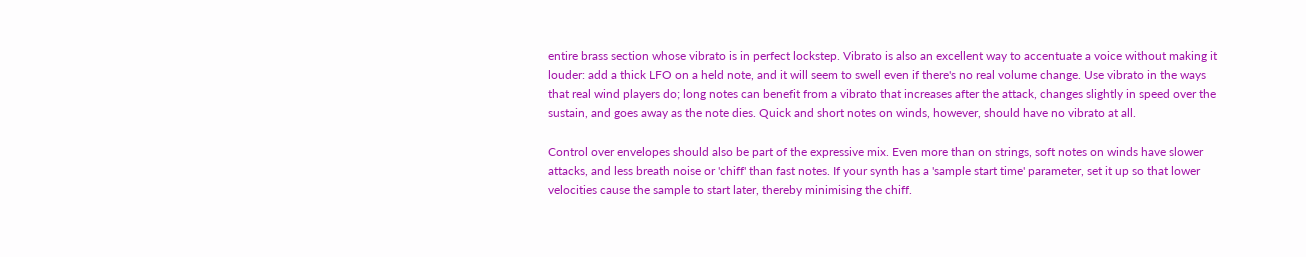entire brass section whose vibrato is in perfect lockstep. Vibrato is also an excellent way to accentuate a voice without making it louder: add a thick LFO on a held note, and it will seem to swell even if there's no real volume change. Use vibrato in the ways that real wind players do; long notes can benefit from a vibrato that increases after the attack, changes slightly in speed over the sustain, and goes away as the note dies. Quick and short notes on winds, however, should have no vibrato at all.

Control over envelopes should also be part of the expressive mix. Even more than on strings, soft notes on winds have slower attacks, and less breath noise or 'chiff' than fast notes. If your synth has a 'sample start time' parameter, set it up so that lower velocities cause the sample to start later, thereby minimising the chiff.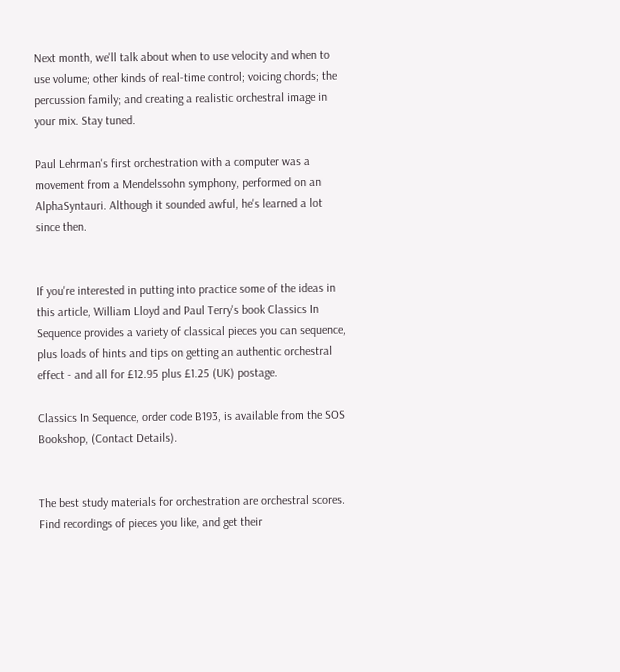Next month, we'll talk about when to use velocity and when to use volume; other kinds of real-time control; voicing chords; the percussion family; and creating a realistic orchestral image in your mix. Stay tuned.

Paul Lehrman's first orchestration with a computer was a movement from a Mendelssohn symphony, performed on an AlphaSyntauri. Although it sounded awful, he's learned a lot since then.


If you're interested in putting into practice some of the ideas in this article, William Lloyd and Paul Terry's book Classics In Sequence provides a variety of classical pieces you can sequence, plus loads of hints and tips on getting an authentic orchestral effect - and all for £12.95 plus £1.25 (UK) postage.

Classics In Sequence, order code B193, is available from the SOS Bookshop, (Contact Details).


The best study materials for orchestration are orchestral scores. Find recordings of pieces you like, and get their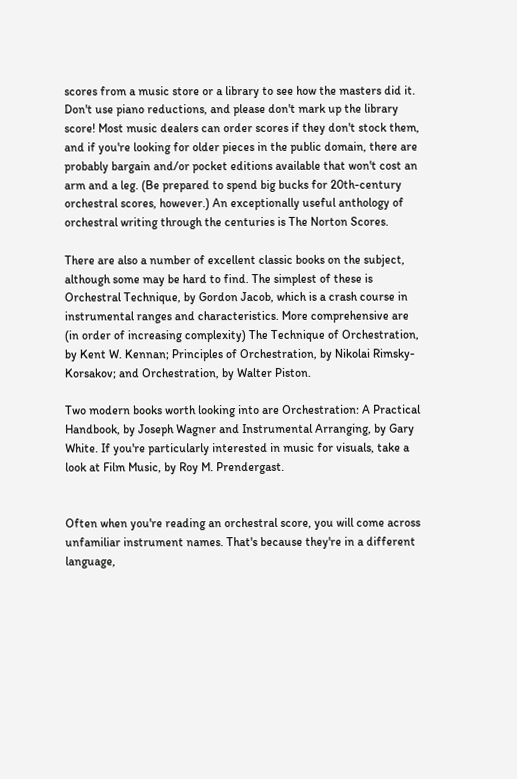scores from a music store or a library to see how the masters did it. Don't use piano reductions, and please don't mark up the library score! Most music dealers can order scores if they don't stock them, and if you're looking for older pieces in the public domain, there are probably bargain and/or pocket editions available that won't cost an arm and a leg. (Be prepared to spend big bucks for 20th-century orchestral scores, however.) An exceptionally useful anthology of orchestral writing through the centuries is The Norton Scores.

There are also a number of excellent classic books on the subject, although some may be hard to find. The simplest of these is Orchestral Technique, by Gordon Jacob, which is a crash course in instrumental ranges and characteristics. More comprehensive are (in order of increasing complexity) The Technique of Orchestration, by Kent W. Kennan; Principles of Orchestration, by Nikolai Rimsky-Korsakov; and Orchestration, by Walter Piston.

Two modern books worth looking into are Orchestration: A Practical Handbook, by Joseph Wagner and Instrumental Arranging, by Gary White. If you're particularly interested in music for visuals, take a look at Film Music, by Roy M. Prendergast.


Often when you're reading an orchestral score, you will come across unfamiliar instrument names. That's because they're in a different language,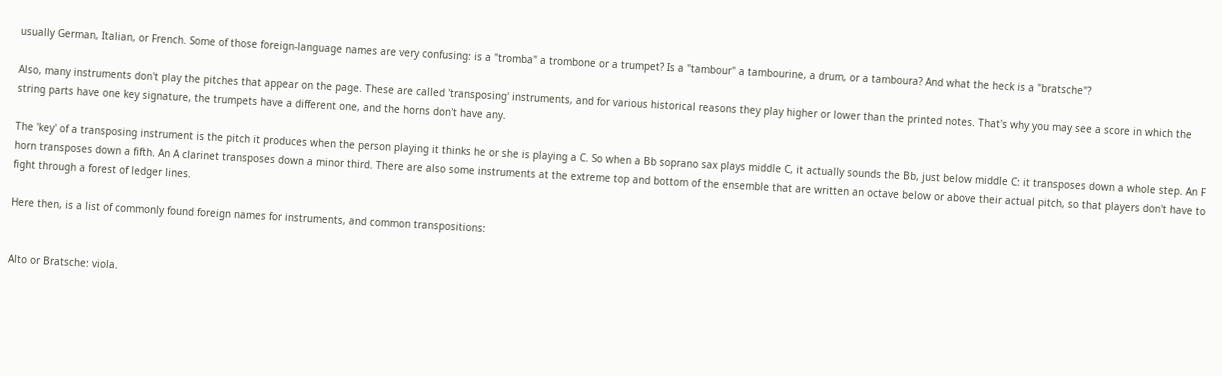usually German, Italian, or French. Some of those foreign-language names are very confusing: is a "tromba" a trombone or a trumpet? Is a "tambour" a tambourine, a drum, or a tamboura? And what the heck is a "bratsche"?

Also, many instruments don't play the pitches that appear on the page. These are called 'transposing' instruments, and for various historical reasons they play higher or lower than the printed notes. That's why you may see a score in which the string parts have one key signature, the trumpets have a different one, and the horns don't have any.

The 'key' of a transposing instrument is the pitch it produces when the person playing it thinks he or she is playing a C. So when a Bb soprano sax plays middle C, it actually sounds the Bb, just below middle C: it transposes down a whole step. An F horn transposes down a fifth. An A clarinet transposes down a minor third. There are also some instruments at the extreme top and bottom of the ensemble that are written an octave below or above their actual pitch, so that players don't have to fight through a forest of ledger lines.

Here then, is a list of commonly found foreign names for instruments, and common transpositions:


Alto or Bratsche: viola.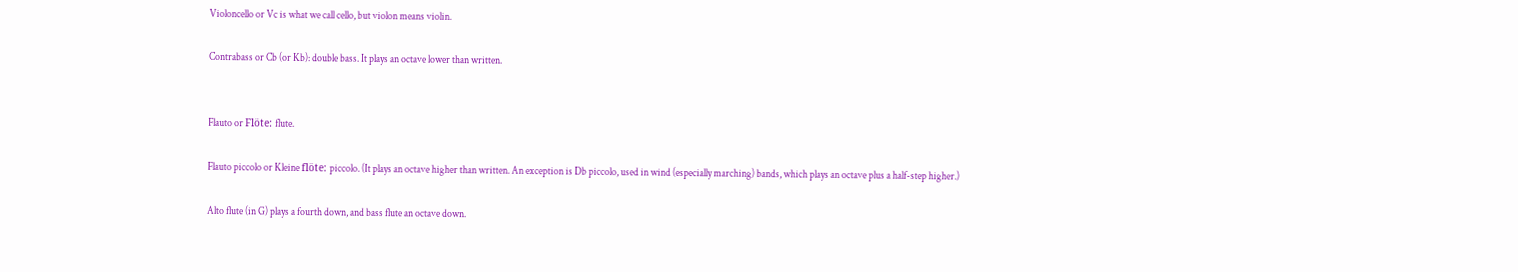Violoncello or Vc is what we call cello, but violon means violin.

Contrabass or Cb (or Kb): double bass. It plays an octave lower than written.


Flauto or Flöte: flute.

Flauto piccolo or Kleine flöte: piccolo. (It plays an octave higher than written. An exception is Db piccolo, used in wind (especially marching) bands, which plays an octave plus a half-step higher.)

Alto flute (in G) plays a fourth down, and bass flute an octave down.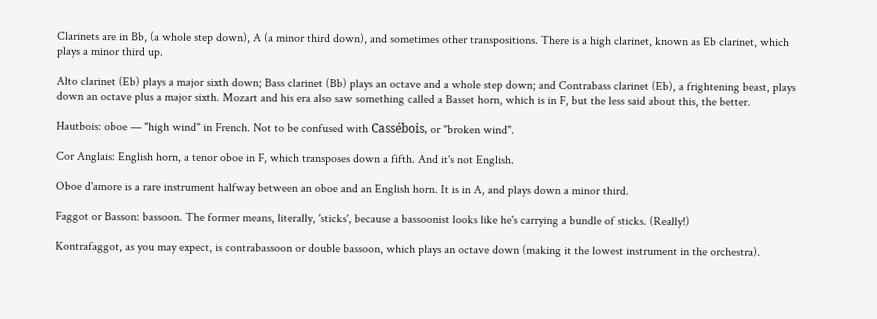Clarinets are in Bb, (a whole step down), A (a minor third down), and sometimes other transpositions. There is a high clarinet, known as Eb clarinet, which plays a minor third up.

Alto clarinet (Eb) plays a major sixth down; Bass clarinet (Bb) plays an octave and a whole step down; and Contrabass clarinet (Eb), a frightening beast, plays down an octave plus a major sixth. Mozart and his era also saw something called a Basset horn, which is in F, but the less said about this, the better.

Hautbois: oboe — "high wind" in French. Not to be confused with Cassébois, or "broken wind".

Cor Anglais: English horn, a tenor oboe in F, which transposes down a fifth. And it's not English.

Oboe d'amore is a rare instrument halfway between an oboe and an English horn. It is in A, and plays down a minor third.

Faggot or Basson: bassoon. The former means, literally, 'sticks', because a bassoonist looks like he's carrying a bundle of sticks. (Really!)

Kontrafaggot, as you may expect, is contrabassoon or double bassoon, which plays an octave down (making it the lowest instrument in the orchestra).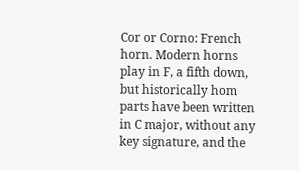Cor or Corno: French horn. Modern horns play in F, a fifth down, but historically hom parts have been written in C major, without any key signature, and the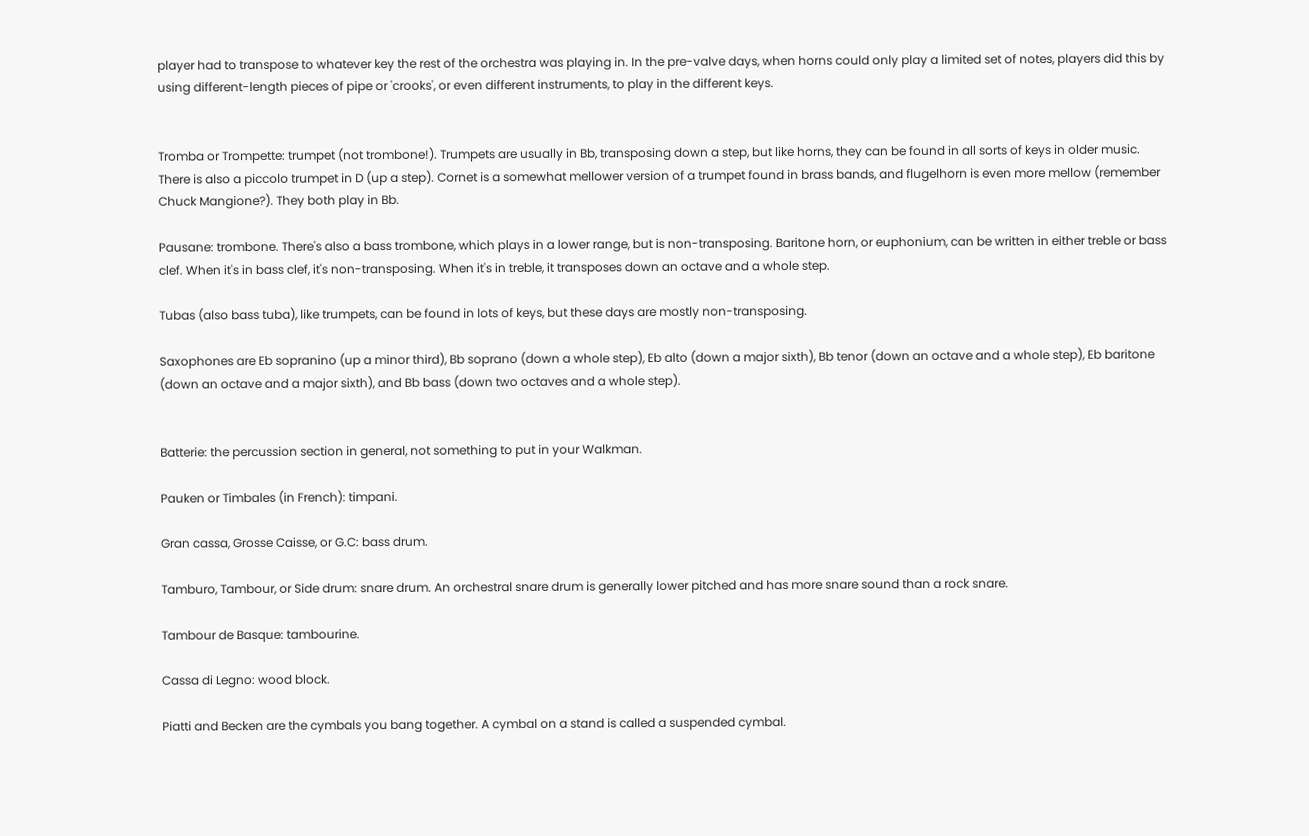player had to transpose to whatever key the rest of the orchestra was playing in. In the pre-valve days, when horns could only play a limited set of notes, players did this by using different-length pieces of pipe or 'crooks', or even different instruments, to play in the different keys.


Tromba or Trompette: trumpet (not trombone!). Trumpets are usually in Bb, transposing down a step, but like horns, they can be found in all sorts of keys in older music. There is also a piccolo trumpet in D (up a step). Cornet is a somewhat mellower version of a trumpet found in brass bands, and flugelhorn is even more mellow (remember Chuck Mangione?). They both play in Bb.

Pausane: trombone. There's also a bass trombone, which plays in a lower range, but is non-transposing. Baritone horn, or euphonium, can be written in either treble or bass clef. When it's in bass clef, it's non-transposing. When it's in treble, it transposes down an octave and a whole step.

Tubas (also bass tuba), like trumpets, can be found in lots of keys, but these days are mostly non-transposing.

Saxophones are Eb sopranino (up a minor third), Bb soprano (down a whole step), Eb alto (down a major sixth), Bb tenor (down an octave and a whole step), Eb baritone (down an octave and a major sixth), and Bb bass (down two octaves and a whole step).


Batterie: the percussion section in general, not something to put in your Walkman.

Pauken or Timbales (in French): timpani.

Gran cassa, Grosse Caisse, or G.C: bass drum.

Tamburo, Tambour, or Side drum: snare drum. An orchestral snare drum is generally lower pitched and has more snare sound than a rock snare.

Tambour de Basque: tambourine.

Cassa di Legno: wood block.

Piatti and Becken are the cymbals you bang together. A cymbal on a stand is called a suspended cymbal.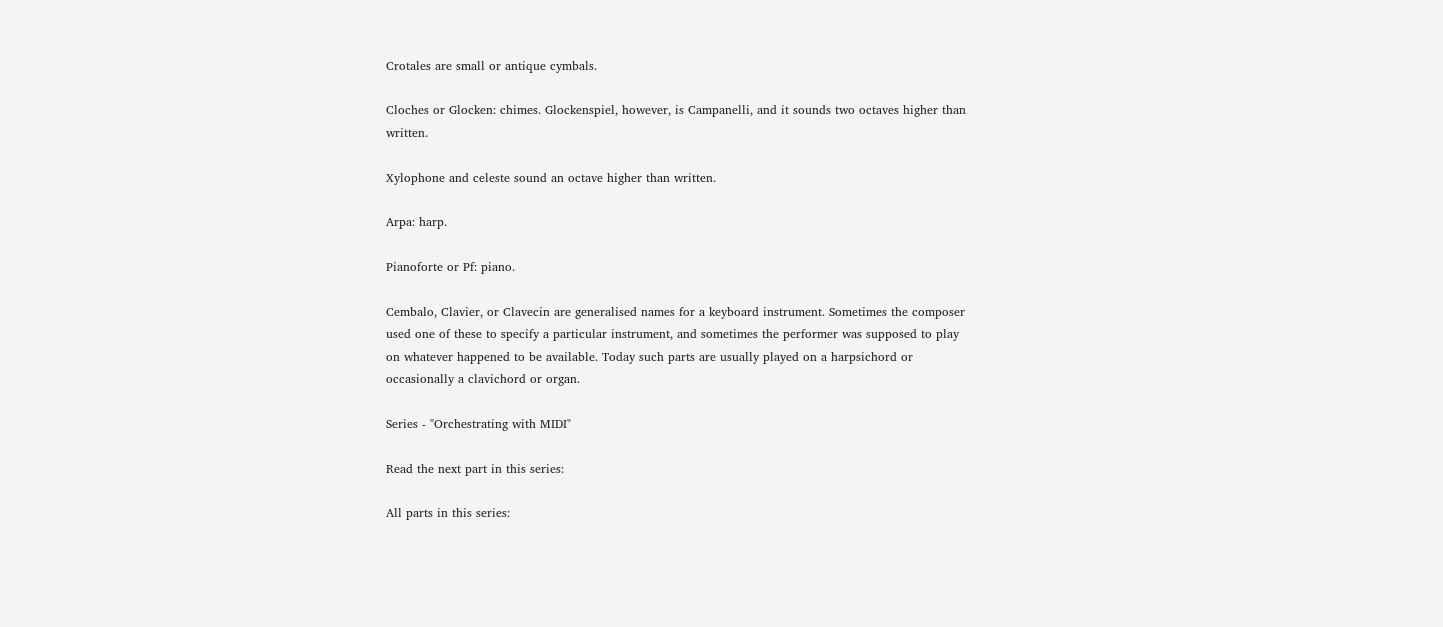Crotales are small or antique cymbals.

Cloches or Glocken: chimes. Glockenspiel, however, is Campanelli, and it sounds two octaves higher than written.

Xylophone and celeste sound an octave higher than written.

Arpa: harp.

Pianoforte or Pf: piano.

Cembalo, Clavier, or Clavecin are generalised names for a keyboard instrument. Sometimes the composer used one of these to specify a particular instrument, and sometimes the performer was supposed to play on whatever happened to be available. Today such parts are usually played on a harpsichord or occasionally a clavichord or organ.

Series - "Orchestrating with MIDI"

Read the next part in this series:

All parts in this series: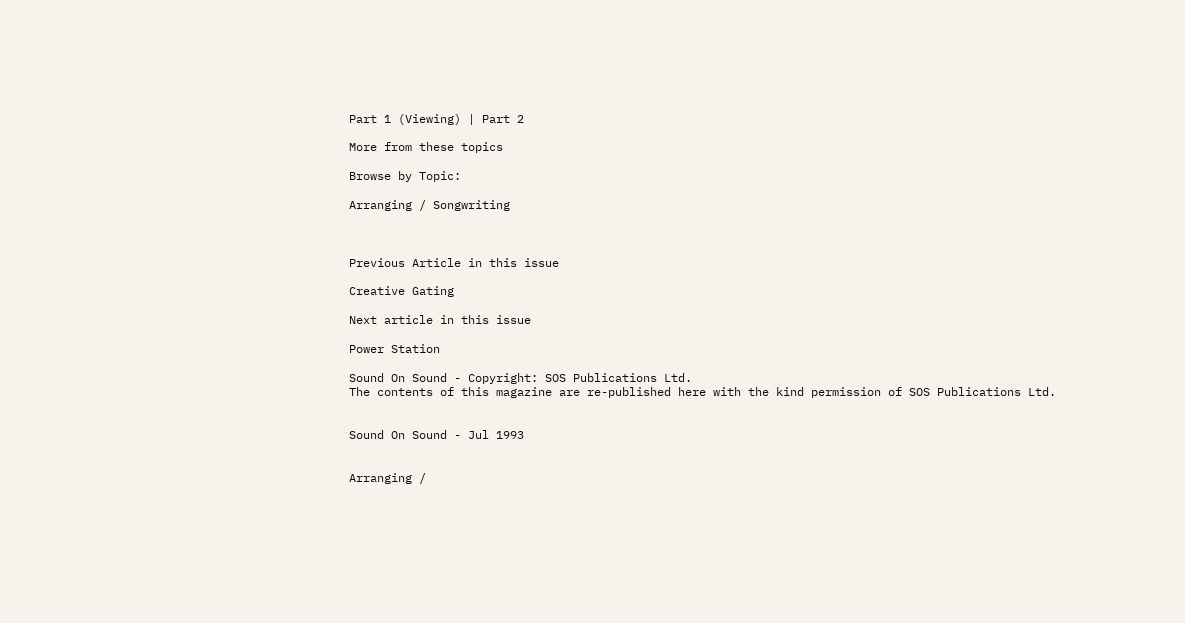Part 1 (Viewing) | Part 2

More from these topics

Browse by Topic:

Arranging / Songwriting



Previous Article in this issue

Creative Gating

Next article in this issue

Power Station

Sound On Sound - Copyright: SOS Publications Ltd.
The contents of this magazine are re-published here with the kind permission of SOS Publications Ltd.


Sound On Sound - Jul 1993


Arranging /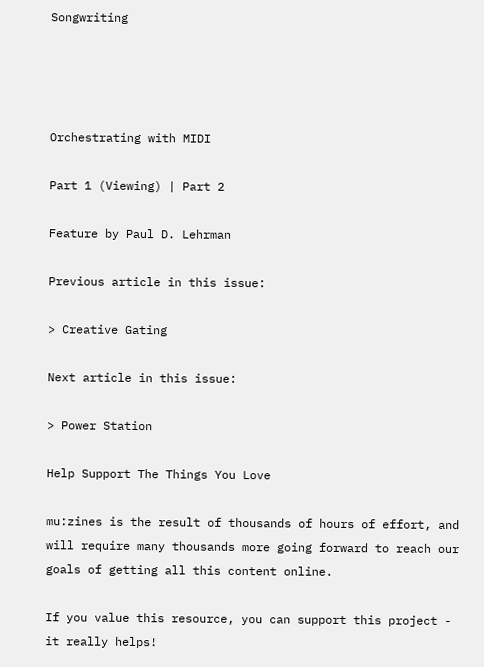Songwriting




Orchestrating with MIDI

Part 1 (Viewing) | Part 2

Feature by Paul D. Lehrman

Previous article in this issue:

> Creative Gating

Next article in this issue:

> Power Station

Help Support The Things You Love

mu:zines is the result of thousands of hours of effort, and will require many thousands more going forward to reach our goals of getting all this content online.

If you value this resource, you can support this project - it really helps!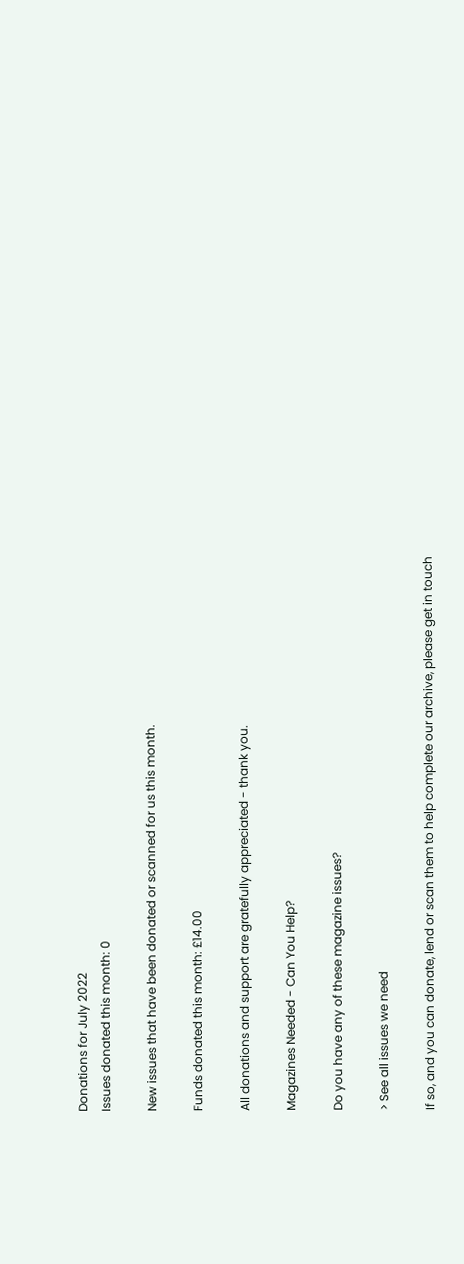Donations for July 2022
Issues donated this month: 0

New issues that have been donated or scanned for us this month.

Funds donated this month: £14.00

All donations and support are gratefully appreciated - thank you.

Magazines Needed - Can You Help?

Do you have any of these magazine issues?

> See all issues we need

If so, and you can donate, lend or scan them to help complete our archive, please get in touch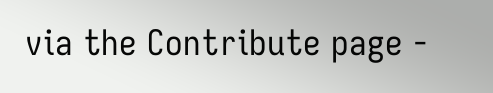via the Contribute page -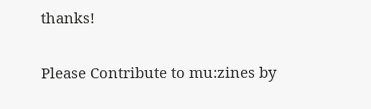thanks!

Please Contribute to mu:zines by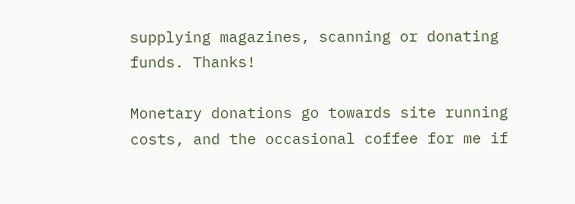supplying magazines, scanning or donating funds. Thanks!

Monetary donations go towards site running costs, and the occasional coffee for me if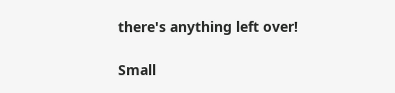there's anything left over!

Small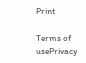Print

Terms of usePrivacy